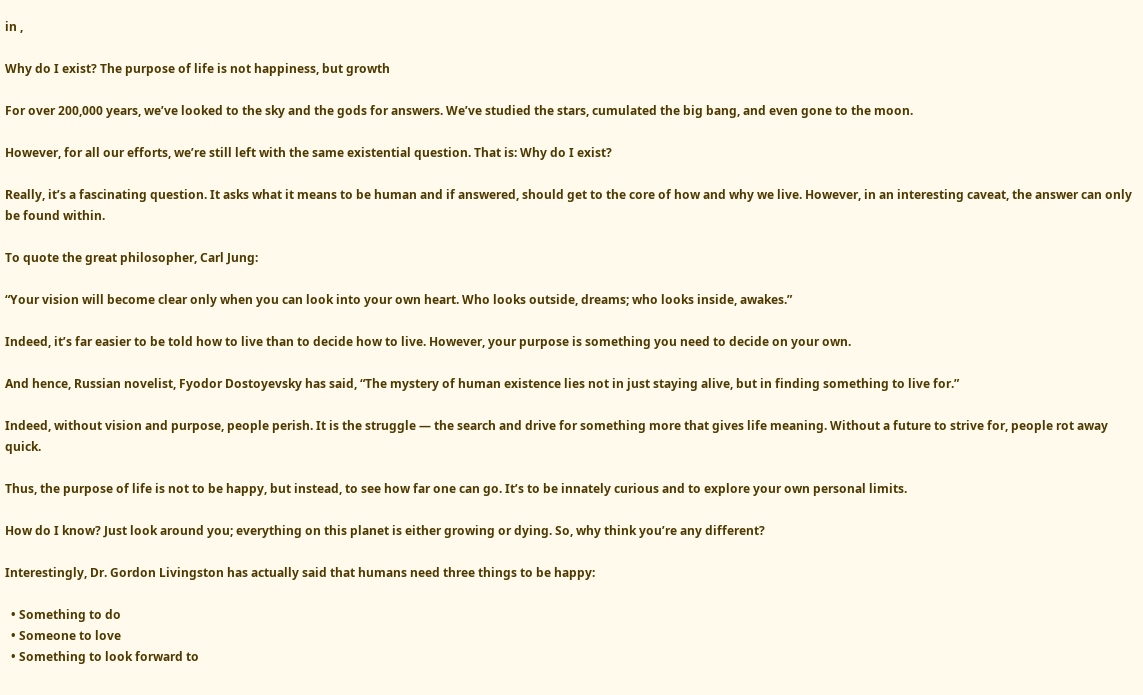in ,

Why do I exist? The purpose of life is not happiness, but growth

For over 200,000 years, we’ve looked to the sky and the gods for answers. We’ve studied the stars, cumulated the big bang, and even gone to the moon.

However, for all our efforts, we’re still left with the same existential question. That is: Why do I exist?

Really, it’s a fascinating question. It asks what it means to be human and if answered, should get to the core of how and why we live. However, in an interesting caveat, the answer can only be found within.

To quote the great philosopher, Carl Jung:

“Your vision will become clear only when you can look into your own heart. Who looks outside, dreams; who looks inside, awakes.”

Indeed, it’s far easier to be told how to live than to decide how to live. However, your purpose is something you need to decide on your own.

And hence, Russian novelist, Fyodor Dostoyevsky has said, “The mystery of human existence lies not in just staying alive, but in finding something to live for.”

Indeed, without vision and purpose, people perish. It is the struggle — the search and drive for something more that gives life meaning. Without a future to strive for, people rot away quick.

Thus, the purpose of life is not to be happy, but instead, to see how far one can go. It’s to be innately curious and to explore your own personal limits.

How do I know? Just look around you; everything on this planet is either growing or dying. So, why think you’re any different?

Interestingly, Dr. Gordon Livingston has actually said that humans need three things to be happy:

  • Something to do
  • Someone to love
  • Something to look forward to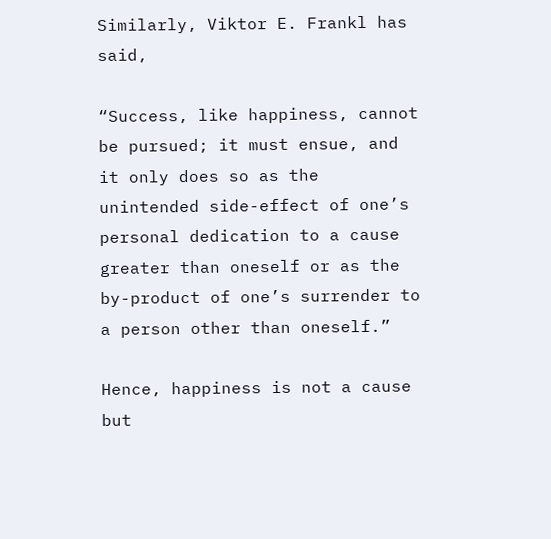Similarly, Viktor E. Frankl has said,

“Success, like happiness, cannot be pursued; it must ensue, and it only does so as the unintended side-effect of one’s personal dedication to a cause greater than oneself or as the by-product of one’s surrender to a person other than oneself.”

Hence, happiness is not a cause but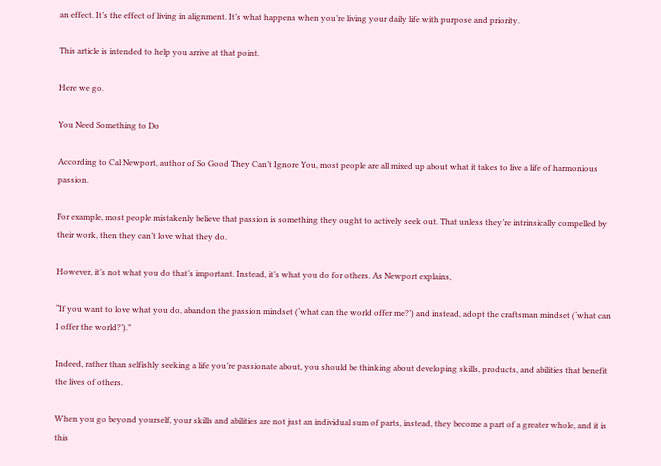an effect. It’s the effect of living in alignment. It’s what happens when you’re living your daily life with purpose and priority.

This article is intended to help you arrive at that point.

Here we go.

You Need Something to Do

According to Cal Newport, author of So Good They Can’t Ignore You, most people are all mixed up about what it takes to live a life of harmonious passion.

For example, most people mistakenly believe that passion is something they ought to actively seek out. That unless they’re intrinsically compelled by their work, then they can’t love what they do.

However, it’s not what you do that’s important. Instead, it’s what you do for others. As Newport explains,

“If you want to love what you do, abandon the passion mindset (‘what can the world offer me?’) and instead, adopt the craftsman mindset (‘what can I offer the world?’).”

Indeed, rather than selfishly seeking a life you’re passionate about, you should be thinking about developing skills, products, and abilities that benefit the lives of others.

When you go beyond yourself, your skills and abilities are not just an individual sum of parts, instead, they become a part of a greater whole, and it is this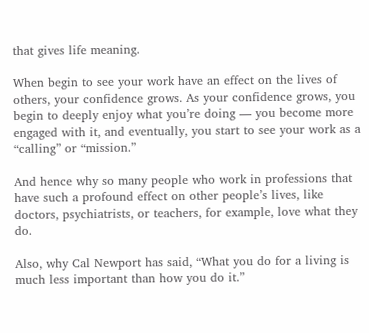that gives life meaning.

When begin to see your work have an effect on the lives of others, your confidence grows. As your confidence grows, you begin to deeply enjoy what you’re doing — you become more engaged with it, and eventually, you start to see your work as a “calling” or “mission.”

And hence why so many people who work in professions that have such a profound effect on other people’s lives, like doctors, psychiatrists, or teachers, for example, love what they do.

Also, why Cal Newport has said, “What you do for a living is much less important than how you do it.”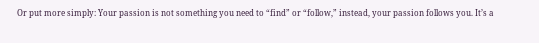Or put more simply: Your passion is not something you need to “find” or “follow,” instead, your passion follows you. It’s a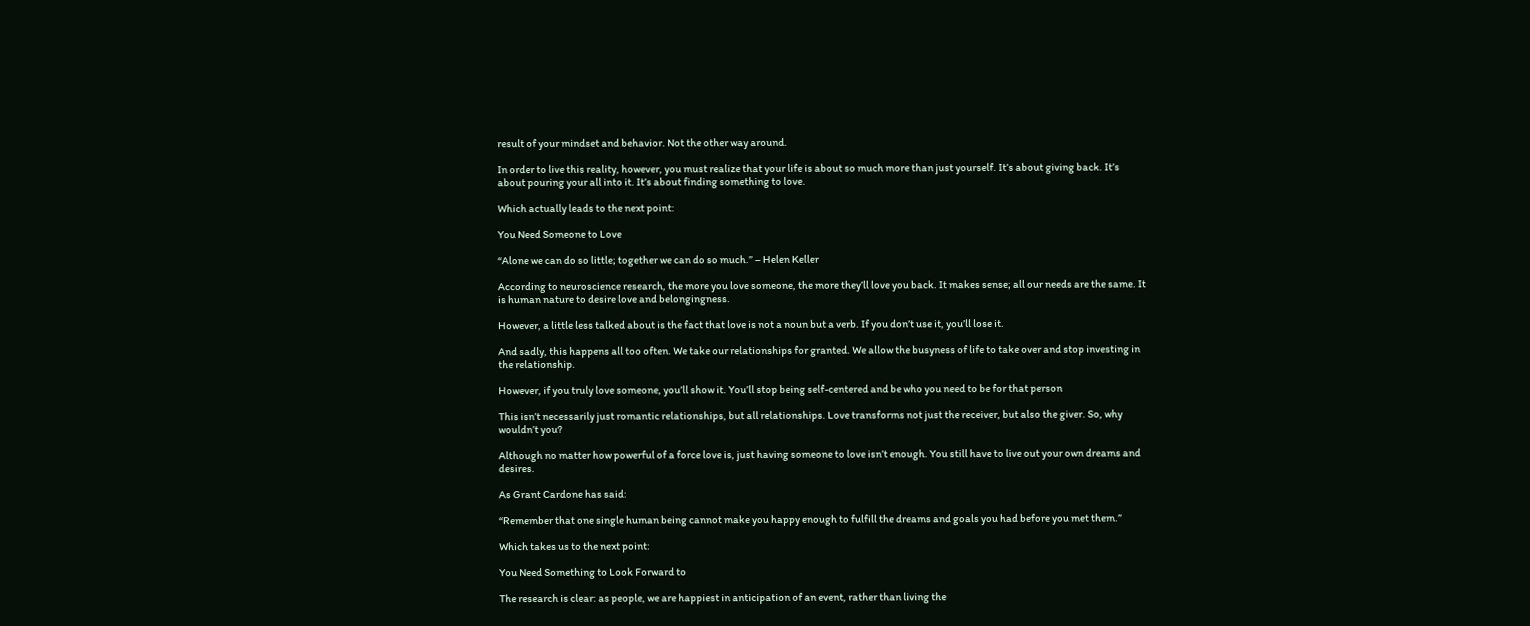result of your mindset and behavior. Not the other way around.

In order to live this reality, however, you must realize that your life is about so much more than just yourself. It’s about giving back. It’s about pouring your all into it. It’s about finding something to love.

Which actually leads to the next point:

You Need Someone to Love

“Alone we can do so little; together we can do so much.” – Helen Keller

According to neuroscience research, the more you love someone, the more they’ll love you back. It makes sense; all our needs are the same. It is human nature to desire love and belongingness.

However, a little less talked about is the fact that love is not a noun but a verb. If you don’t use it, you’ll lose it.

And sadly, this happens all too often. We take our relationships for granted. We allow the busyness of life to take over and stop investing in the relationship.

However, if you truly love someone, you’ll show it. You’ll stop being self-centered and be who you need to be for that person

This isn’t necessarily just romantic relationships, but all relationships. Love transforms not just the receiver, but also the giver. So, why wouldn’t you?

Although no matter how powerful of a force love is, just having someone to love isn’t enough. You still have to live out your own dreams and desires.

As Grant Cardone has said:

“Remember that one single human being cannot make you happy enough to fulfill the dreams and goals you had before you met them.”

Which takes us to the next point:

You Need Something to Look Forward to

The research is clear: as people, we are happiest in anticipation of an event, rather than living the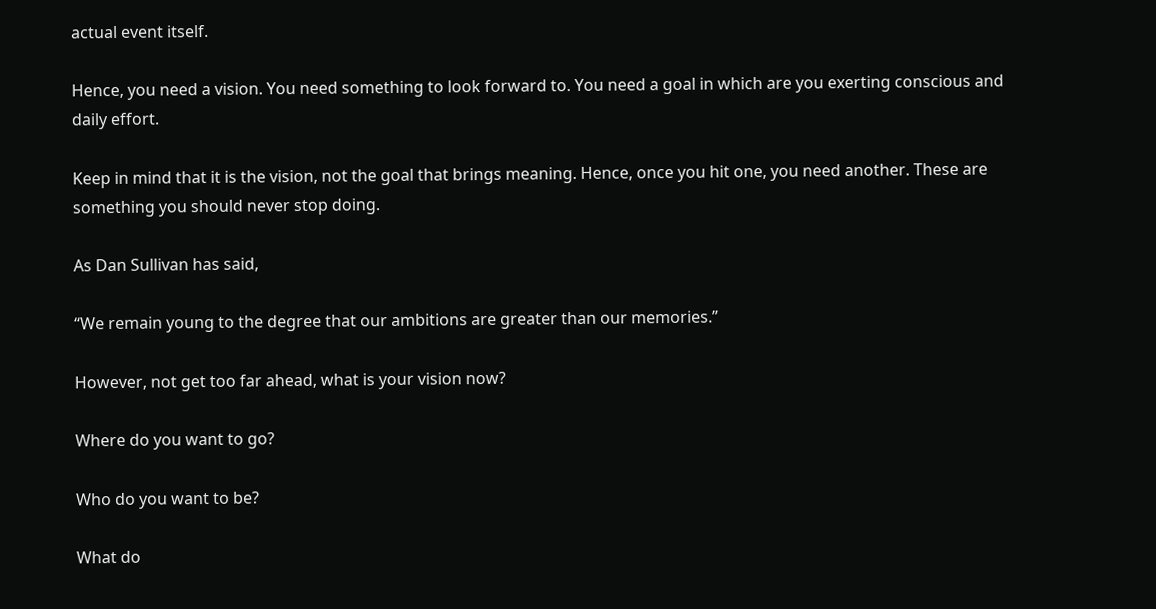actual event itself.

Hence, you need a vision. You need something to look forward to. You need a goal in which are you exerting conscious and daily effort.

Keep in mind that it is the vision, not the goal that brings meaning. Hence, once you hit one, you need another. These are something you should never stop doing.

As Dan Sullivan has said,

“We remain young to the degree that our ambitions are greater than our memories.”

However, not get too far ahead, what is your vision now?

Where do you want to go?

Who do you want to be?

What do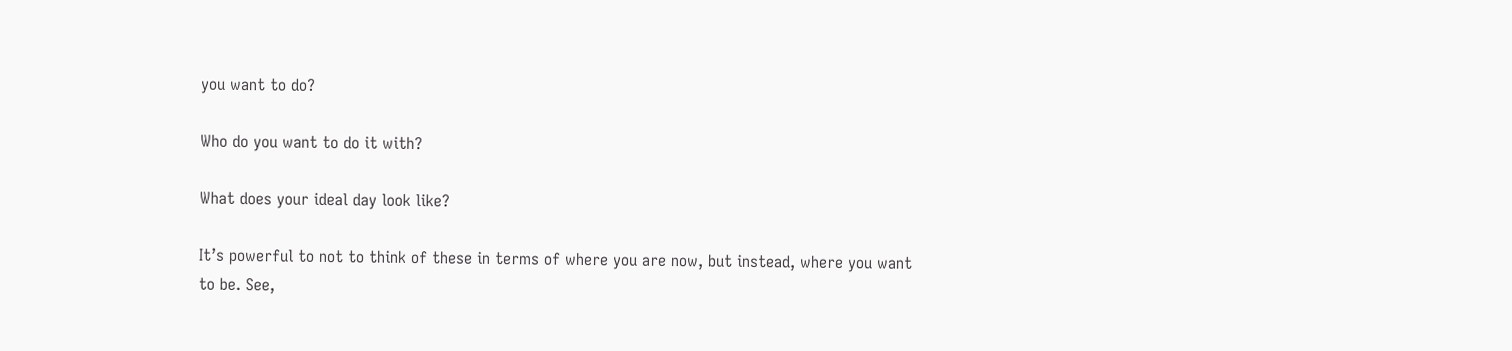you want to do?

Who do you want to do it with?

What does your ideal day look like?

It’s powerful to not to think of these in terms of where you are now, but instead, where you want to be. See,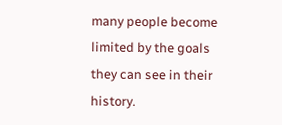many people become limited by the goals they can see in their history.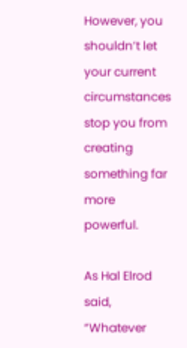However, you shouldn’t let your current circumstances stop you from creating something far more powerful.

As Hal Elrod said, “Whatever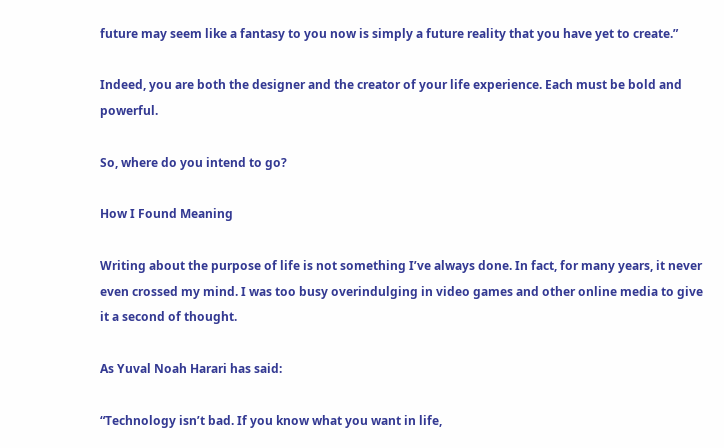future may seem like a fantasy to you now is simply a future reality that you have yet to create.”

Indeed, you are both the designer and the creator of your life experience. Each must be bold and powerful.

So, where do you intend to go?

How I Found Meaning

Writing about the purpose of life is not something I’ve always done. In fact, for many years, it never even crossed my mind. I was too busy overindulging in video games and other online media to give it a second of thought.

As Yuval Noah Harari has said:

“Technology isn’t bad. If you know what you want in life,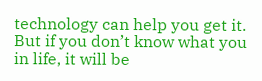technology can help you get it. But if you don’t know what you in life, it will be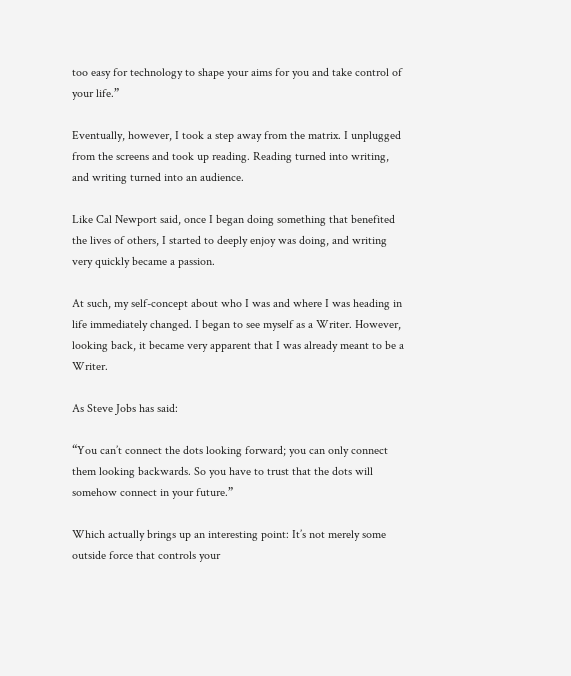too easy for technology to shape your aims for you and take control of your life.”

Eventually, however, I took a step away from the matrix. I unplugged from the screens and took up reading. Reading turned into writing, and writing turned into an audience.

Like Cal Newport said, once I began doing something that benefited the lives of others, I started to deeply enjoy was doing, and writing very quickly became a passion.

At such, my self-concept about who I was and where I was heading in life immediately changed. I began to see myself as a Writer. However, looking back, it became very apparent that I was already meant to be a Writer.

As Steve Jobs has said:

“You can’t connect the dots looking forward; you can only connect them looking backwards. So you have to trust that the dots will somehow connect in your future.”

Which actually brings up an interesting point: It’s not merely some outside force that controls your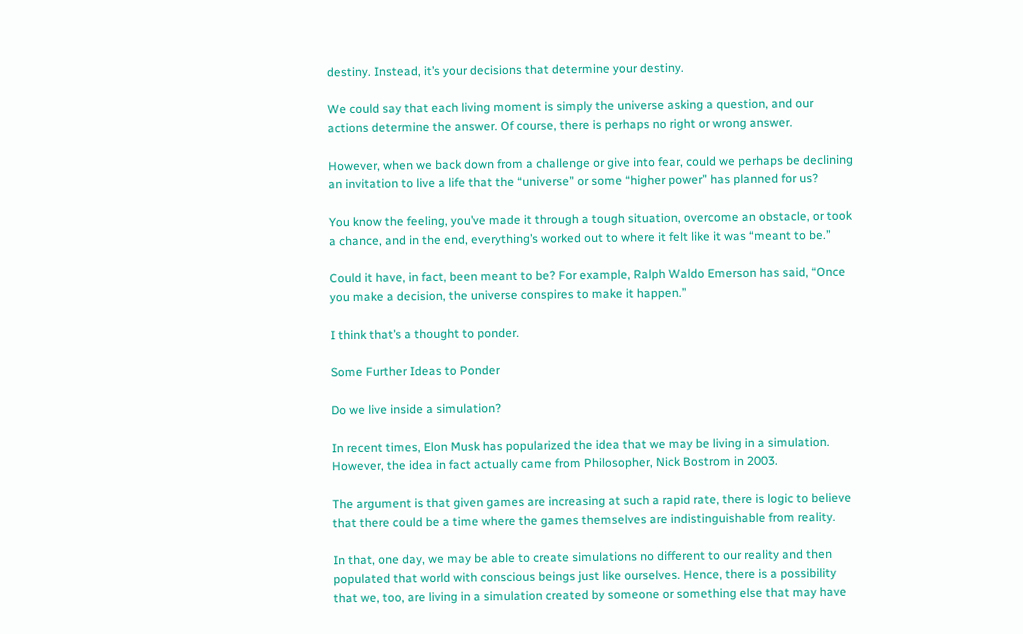destiny. Instead, it’s your decisions that determine your destiny.

We could say that each living moment is simply the universe asking a question, and our actions determine the answer. Of course, there is perhaps no right or wrong answer.

However, when we back down from a challenge or give into fear, could we perhaps be declining an invitation to live a life that the “universe” or some “higher power” has planned for us?

You know the feeling, you’ve made it through a tough situation, overcome an obstacle, or took a chance, and in the end, everything’s worked out to where it felt like it was “meant to be.”

Could it have, in fact, been meant to be? For example, Ralph Waldo Emerson has said, “Once you make a decision, the universe conspires to make it happen.”

I think that’s a thought to ponder.

Some Further Ideas to Ponder

Do we live inside a simulation?

In recent times, Elon Musk has popularized the idea that we may be living in a simulation. However, the idea in fact actually came from Philosopher, Nick Bostrom in 2003.

The argument is that given games are increasing at such a rapid rate, there is logic to believe that there could be a time where the games themselves are indistinguishable from reality.

In that, one day, we may be able to create simulations no different to our reality and then populated that world with conscious beings just like ourselves. Hence, there is a possibility that we, too, are living in a simulation created by someone or something else that may have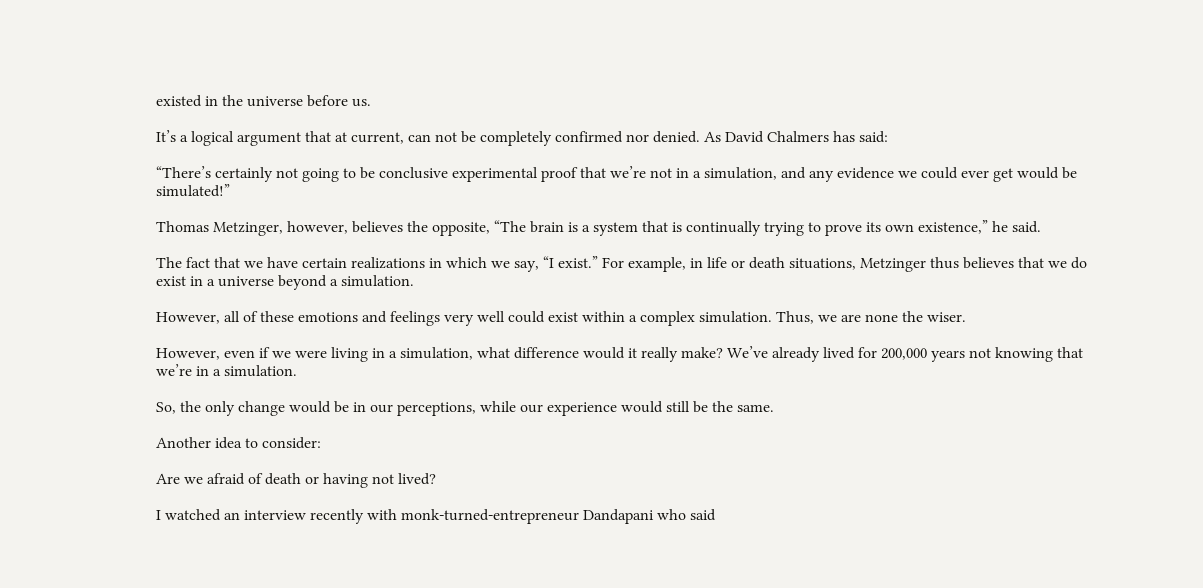existed in the universe before us.

It’s a logical argument that at current, can not be completely confirmed nor denied. As David Chalmers has said:

“There’s certainly not going to be conclusive experimental proof that we’re not in a simulation, and any evidence we could ever get would be simulated!”

Thomas Metzinger, however, believes the opposite, “The brain is a system that is continually trying to prove its own existence,” he said.

The fact that we have certain realizations in which we say, “I exist.” For example, in life or death situations, Metzinger thus believes that we do exist in a universe beyond a simulation.

However, all of these emotions and feelings very well could exist within a complex simulation. Thus, we are none the wiser.

However, even if we were living in a simulation, what difference would it really make? We’ve already lived for 200,000 years not knowing that we’re in a simulation.

So, the only change would be in our perceptions, while our experience would still be the same.

Another idea to consider:

Are we afraid of death or having not lived?

I watched an interview recently with monk-turned-entrepreneur Dandapani who said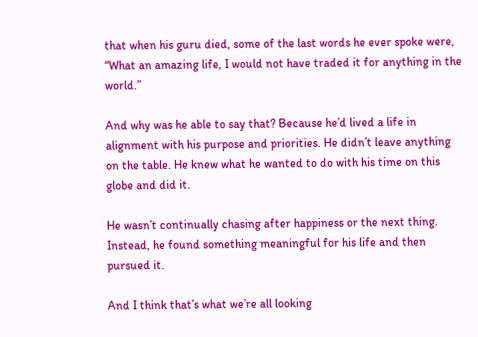that when his guru died, some of the last words he ever spoke were, “What an amazing life, I would not have traded it for anything in the world.”

And why was he able to say that? Because he’d lived a life in alignment with his purpose and priorities. He didn’t leave anything on the table. He knew what he wanted to do with his time on this globe and did it.

He wasn’t continually chasing after happiness or the next thing. Instead, he found something meaningful for his life and then pursued it.

And I think that’s what we’re all looking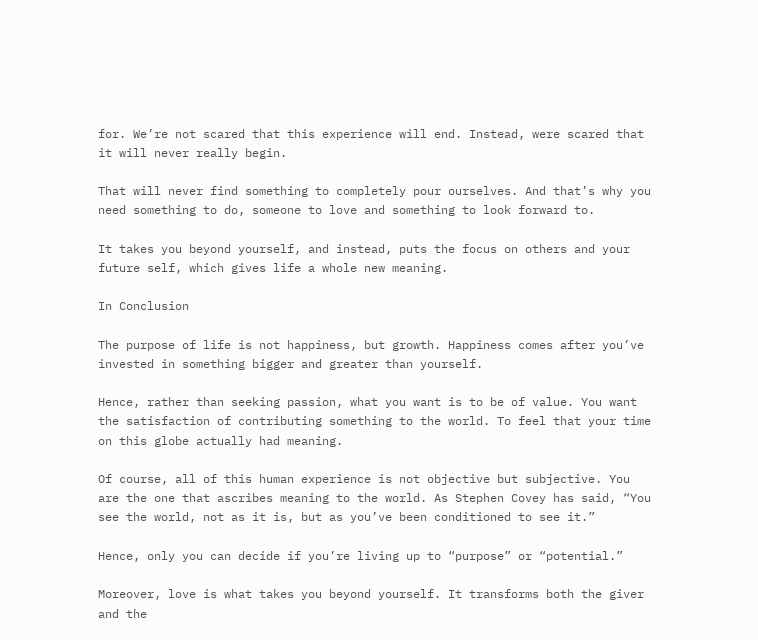for. We’re not scared that this experience will end. Instead, were scared that it will never really begin.

That will never find something to completely pour ourselves. And that’s why you need something to do, someone to love and something to look forward to.

It takes you beyond yourself, and instead, puts the focus on others and your future self, which gives life a whole new meaning.

In Conclusion

The purpose of life is not happiness, but growth. Happiness comes after you’ve invested in something bigger and greater than yourself.

Hence, rather than seeking passion, what you want is to be of value. You want the satisfaction of contributing something to the world. To feel that your time on this globe actually had meaning.

Of course, all of this human experience is not objective but subjective. You are the one that ascribes meaning to the world. As Stephen Covey has said, “You see the world, not as it is, but as you’ve been conditioned to see it.”

Hence, only you can decide if you’re living up to “purpose” or “potential.”

Moreover, love is what takes you beyond yourself. It transforms both the giver and the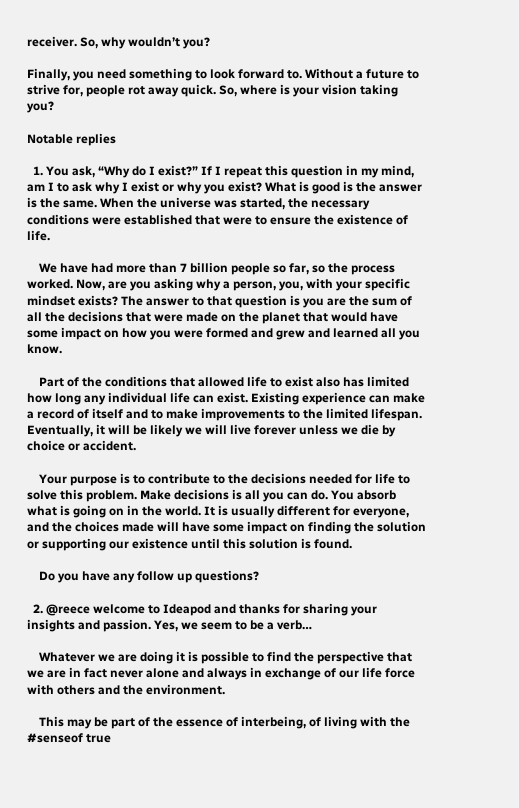receiver. So, why wouldn’t you?

Finally, you need something to look forward to. Without a future to strive for, people rot away quick. So, where is your vision taking you?

Notable replies

  1. You ask, “Why do I exist?” If I repeat this question in my mind, am I to ask why I exist or why you exist? What is good is the answer is the same. When the universe was started, the necessary conditions were established that were to ensure the existence of life.

    We have had more than 7 billion people so far, so the process worked. Now, are you asking why a person, you, with your specific mindset exists? The answer to that question is you are the sum of all the decisions that were made on the planet that would have some impact on how you were formed and grew and learned all you know.

    Part of the conditions that allowed life to exist also has limited how long any individual life can exist. Existing experience can make a record of itself and to make improvements to the limited lifespan. Eventually, it will be likely we will live forever unless we die by choice or accident.

    Your purpose is to contribute to the decisions needed for life to solve this problem. Make decisions is all you can do. You absorb what is going on in the world. It is usually different for everyone, and the choices made will have some impact on finding the solution or supporting our existence until this solution is found.

    Do you have any follow up questions?

  2. @reece welcome to Ideapod and thanks for sharing your insights and passion. Yes, we seem to be a verb…

    Whatever we are doing it is possible to find the perspective that we are in fact never alone and always in exchange of our life force with others and the environment.

    This may be part of the essence of interbeing, of living with the #senseof true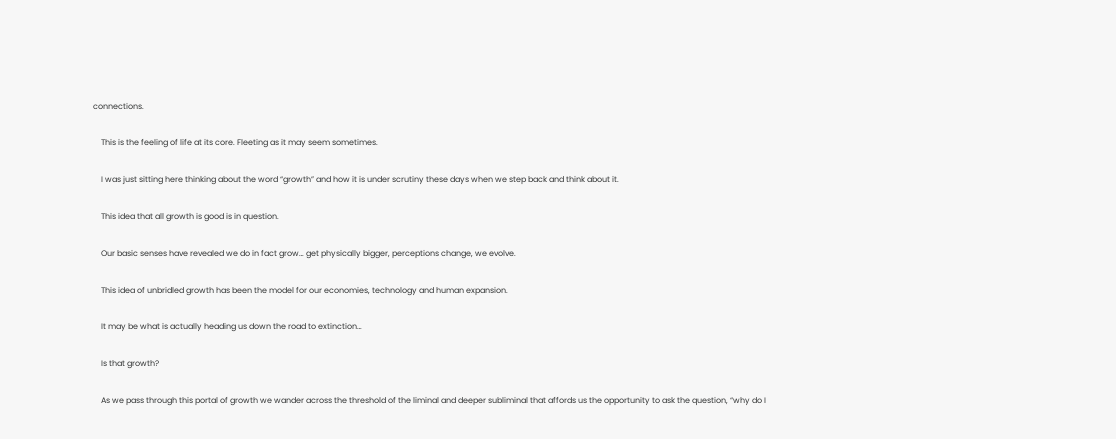connections.

    This is the feeling of life at its core. Fleeting as it may seem sometimes.

    I was just sitting here thinking about the word “growth” and how it is under scrutiny these days when we step back and think about it.

    This idea that all growth is good is in question.

    Our basic senses have revealed we do in fact grow… get physically bigger, perceptions change, we evolve.

    This idea of unbridled growth has been the model for our economies, technology and human expansion.

    It may be what is actually heading us down the road to extinction…

    Is that growth?

    As we pass through this portal of growth we wander across the threshold of the liminal and deeper subliminal that affords us the opportunity to ask the question, “why do I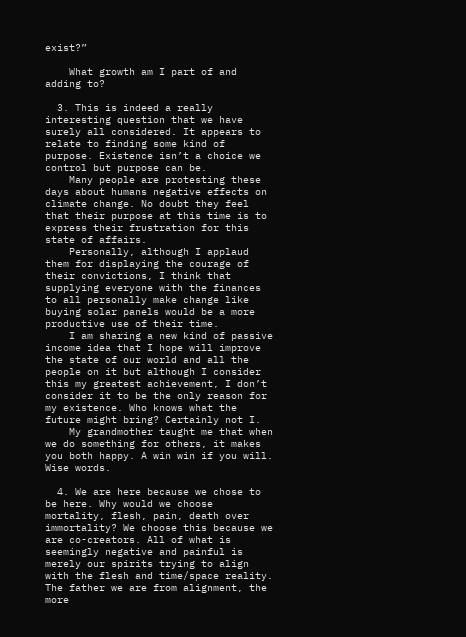exist?”

    What growth am I part of and adding to?

  3. This is indeed a really interesting question that we have surely all considered. It appears to relate to finding some kind of purpose. Existence isn’t a choice we control but purpose can be.
    Many people are protesting these days about humans negative effects on climate change. No doubt they feel that their purpose at this time is to express their frustration for this state of affairs.
    Personally, although I applaud them for displaying the courage of their convictions, I think that supplying everyone with the finances to all personally make change like buying solar panels would be a more productive use of their time.
    I am sharing a new kind of passive income idea that I hope will improve the state of our world and all the people on it but although I consider this my greatest achievement, I don’t consider it to be the only reason for my existence. Who knows what the future might bring? Certainly not I.
    My grandmother taught me that when we do something for others, it makes you both happy. A win win if you will. Wise words.

  4. We are here because we chose to be here. Why would we choose mortality, flesh, pain, death over immortality? We choose this because we are co-creators. All of what is seemingly negative and painful is merely our spirits trying to align with the flesh and time/space reality. The father we are from alignment, the more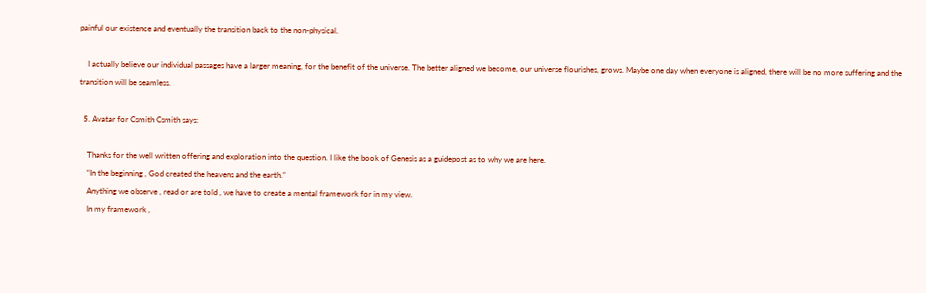painful our existence and eventually the transition back to the non-physical.

    I actually believe our individual passages have a larger meaning, for the benefit of the universe. The better aligned we become, our universe flourishes, grows. Maybe one day when everyone is aligned, there will be no more suffering and the transition will be seamless.

  5. Avatar for Csmith Csmith says:

    Thanks for the well written offering and exploration into the question. I like the book of Genesis as a guidepost as to why we are here.
    “In the beginning , God created the heavens and the earth.”
    Anything we observe , read or are told , we have to create a mental framework for in my view.
    In my framework ,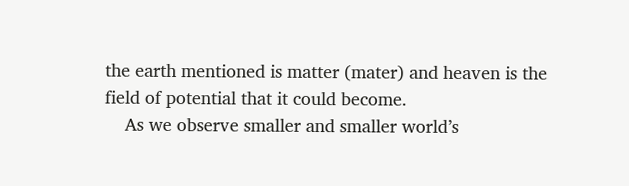the earth mentioned is matter (mater) and heaven is the field of potential that it could become.
    As we observe smaller and smaller world’s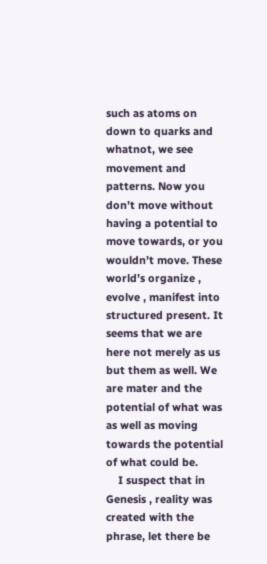such as atoms on down to quarks and whatnot, we see movement and patterns. Now you don’t move without having a potential to move towards, or you wouldn’t move. These world’s organize , evolve , manifest into structured present. It seems that we are here not merely as us but them as well. We are mater and the potential of what was as well as moving towards the potential of what could be.
    I suspect that in Genesis , reality was created with the phrase, let there be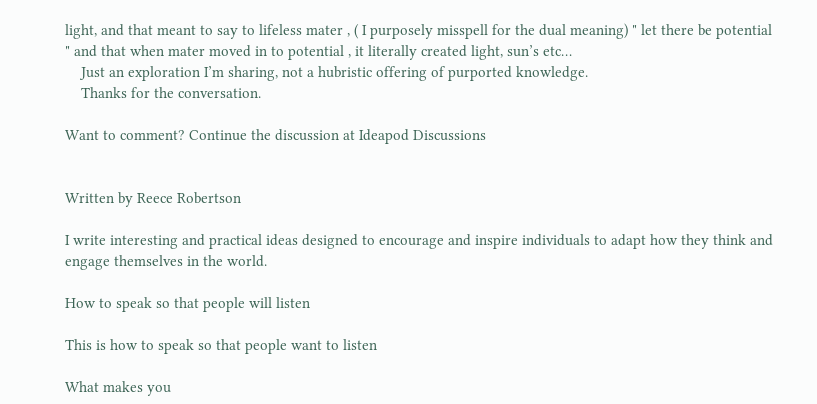light, and that meant to say to lifeless mater , ( I purposely misspell for the dual meaning) " let there be potential " and that when mater moved in to potential , it literally created light, sun’s etc…
    Just an exploration I’m sharing, not a hubristic offering of purported knowledge.
    Thanks for the conversation.

Want to comment? Continue the discussion at Ideapod Discussions


Written by Reece Robertson

I write interesting and practical ideas designed to encourage and inspire individuals to adapt how they think and engage themselves in the world.

How to speak so that people will listen

This is how to speak so that people want to listen

What makes you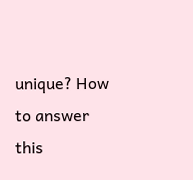unique? How to answer this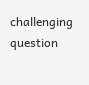challenging question